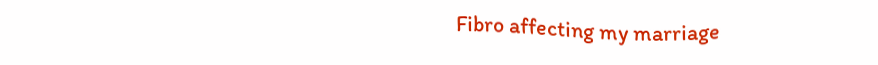Fibro affecting my marriage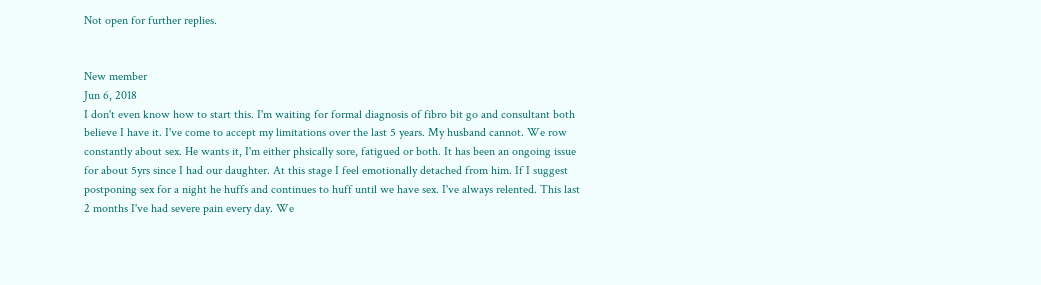Not open for further replies.


New member
Jun 6, 2018
I don't even know how to start this. I'm waiting for formal diagnosis of fibro bit go and consultant both believe I have it. I've come to accept my limitations over the last 5 years. My husband cannot. We row constantly about sex. He wants it, I'm either phsically sore, fatigued or both. It has been an ongoing issue for about 5yrs since I had our daughter. At this stage I feel emotionally detached from him. If I suggest postponing sex for a night he huffs and continues to huff until we have sex. I've always relented. This last 2 months I've had severe pain every day. We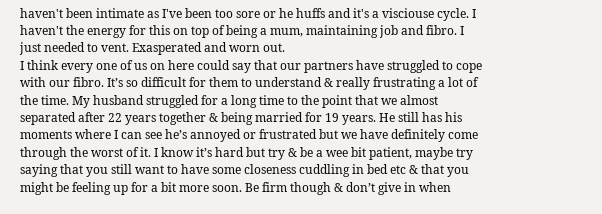haven't been intimate as I've been too sore or he huffs and it's a visciouse cycle. I haven't the energy for this on top of being a mum, maintaining job and fibro. I just needed to vent. Exasperated and worn out.
I think every one of us on here could say that our partners have struggled to cope with our fibro. It’s so difficult for them to understand & really frustrating a lot of the time. My husband struggled for a long time to the point that we almost separated after 22 years together & being married for 19 years. He still has his moments where I can see he’s annoyed or frustrated but we have definitely come through the worst of it. I know it’s hard but try & be a wee bit patient, maybe try saying that you still want to have some closeness cuddling in bed etc & that you might be feeling up for a bit more soon. Be firm though & don’t give in when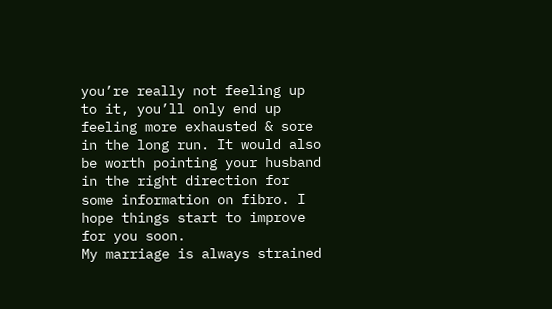you’re really not feeling up to it, you’ll only end up feeling more exhausted & sore in the long run. It would also be worth pointing your husband in the right direction for some information on fibro. I hope things start to improve for you soon.
My marriage is always strained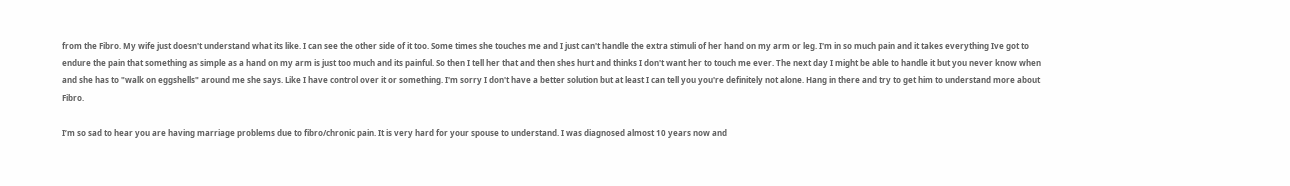from the Fibro. My wife just doesn't understand what its like. I can see the other side of it too. Some times she touches me and I just can't handle the extra stimuli of her hand on my arm or leg. I'm in so much pain and it takes everything Ive got to endure the pain that something as simple as a hand on my arm is just too much and its painful. So then I tell her that and then shes hurt and thinks I don't want her to touch me ever. The next day I might be able to handle it but you never know when and she has to "walk on eggshells" around me she says. Like I have control over it or something. I'm sorry I don't have a better solution but at least I can tell you you're definitely not alone. Hang in there and try to get him to understand more about Fibro.

I’m so sad to hear you are having marriage problems due to fibro/chronic pain. It is very hard for your spouse to understand. I was diagnosed almost 10 years now and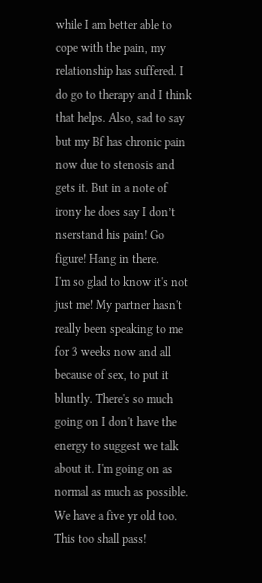while I am better able to cope with the pain, my relationship has suffered. I do go to therapy and I think that helps. Also, sad to say but my Bf has chronic pain now due to stenosis and gets it. But in a note of irony he does say I don’t nserstand his pain! Go figure! Hang in there.
I'm so glad to know it's not just me! My partner hasn't really been speaking to me for 3 weeks now and all because of sex, to put it bluntly. There's so much going on I don't have the energy to suggest we talk about it. I'm going on as normal as much as possible. We have a five yr old too. This too shall pass!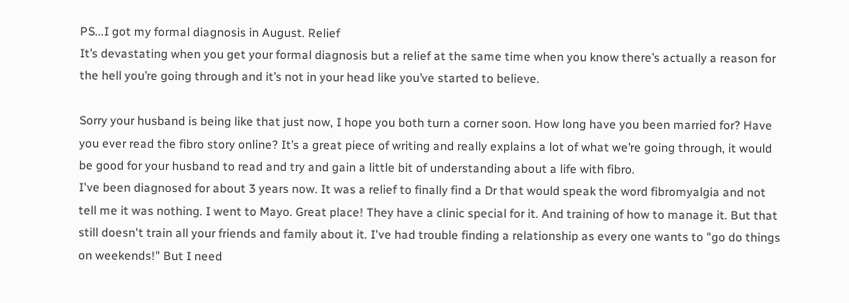PS...I got my formal diagnosis in August. Relief
It’s devastating when you get your formal diagnosis but a relief at the same time when you know there’s actually a reason for the hell you’re going through and it’s not in your head like you’ve started to believe.

Sorry your husband is being like that just now, I hope you both turn a corner soon. How long have you been married for? Have you ever read the fibro story online? It’s a great piece of writing and really explains a lot of what we’re going through, it would be good for your husband to read and try and gain a little bit of understanding about a life with fibro.
I've been diagnosed for about 3 years now. It was a relief to finally find a Dr that would speak the word fibromyalgia and not tell me it was nothing. I went to Mayo. Great place! They have a clinic special for it. And training of how to manage it. But that still doesn't train all your friends and family about it. I've had trouble finding a relationship as every one wants to "go do things on weekends!" But I need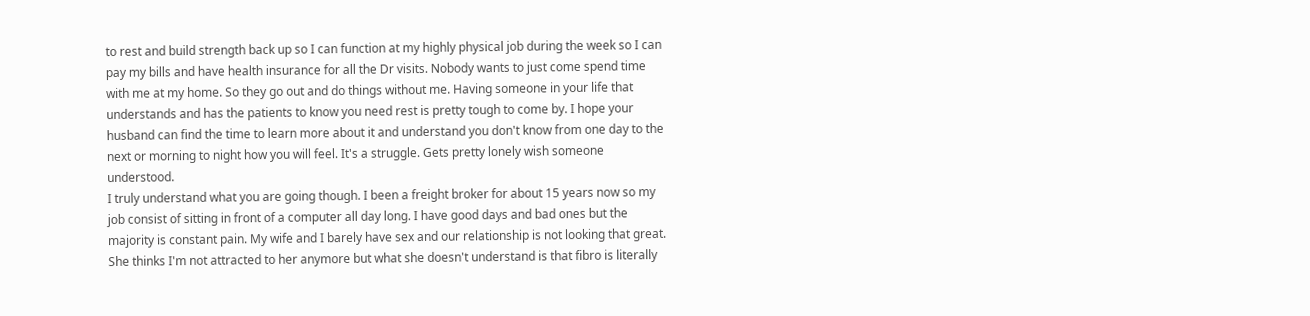to rest and build strength back up so I can function at my highly physical job during the week so I can pay my bills and have health insurance for all the Dr visits. Nobody wants to just come spend time with me at my home. So they go out and do things without me. Having someone in your life that understands and has the patients to know you need rest is pretty tough to come by. I hope your husband can find the time to learn more about it and understand you don't know from one day to the next or morning to night how you will feel. It's a struggle. Gets pretty lonely wish someone understood.
I truly understand what you are going though. I been a freight broker for about 15 years now so my job consist of sitting in front of a computer all day long. I have good days and bad ones but the majority is constant pain. My wife and I barely have sex and our relationship is not looking that great. She thinks I'm not attracted to her anymore but what she doesn't understand is that fibro is literally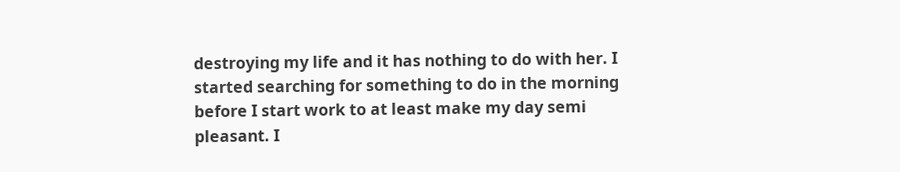destroying my life and it has nothing to do with her. I started searching for something to do in the morning before I start work to at least make my day semi pleasant. I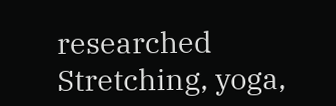researched Stretching, yoga,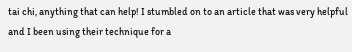tai chi, anything that can help! I stumbled on to an article that was very helpful and I been using their technique for a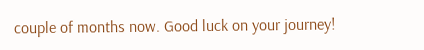couple of months now. Good luck on your journey!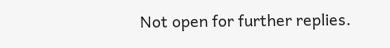Not open for further replies.